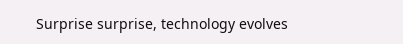Surprise surprise, technology evolves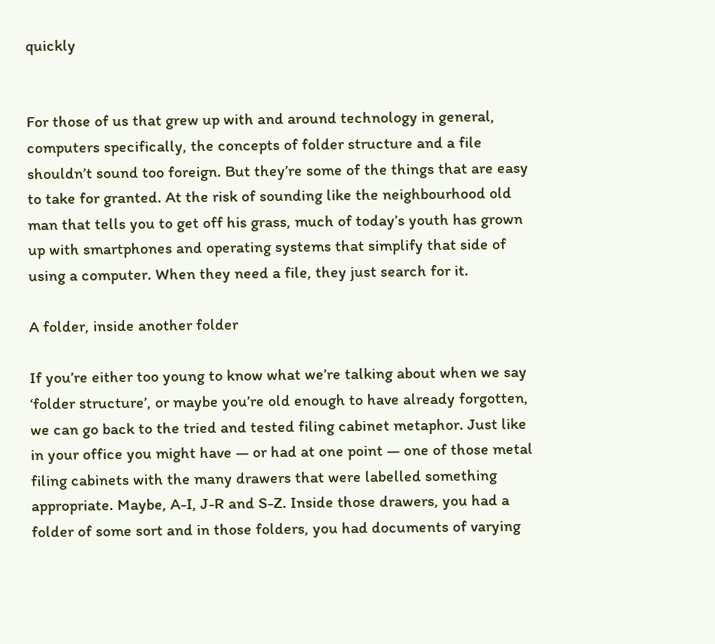quickly


For those of us that grew up with and around technology in general, computers specifically, the concepts of folder structure and a file shouldn’t sound too foreign. But they’re some of the things that are easy to take for granted. At the risk of sounding like the neighbourhood old man that tells you to get off his grass, much of today’s youth has grown up with smartphones and operating systems that simplify that side of using a computer. When they need a file, they just search for it.

A folder, inside another folder

If you’re either too young to know what we’re talking about when we say ‘folder structure’, or maybe you’re old enough to have already forgotten, we can go back to the tried and tested filing cabinet metaphor. Just like in your office you might have — or had at one point — one of those metal filing cabinets with the many drawers that were labelled something appropriate. Maybe, A-I, J-R and S-Z. Inside those drawers, you had a folder of some sort and in those folders, you had documents of varying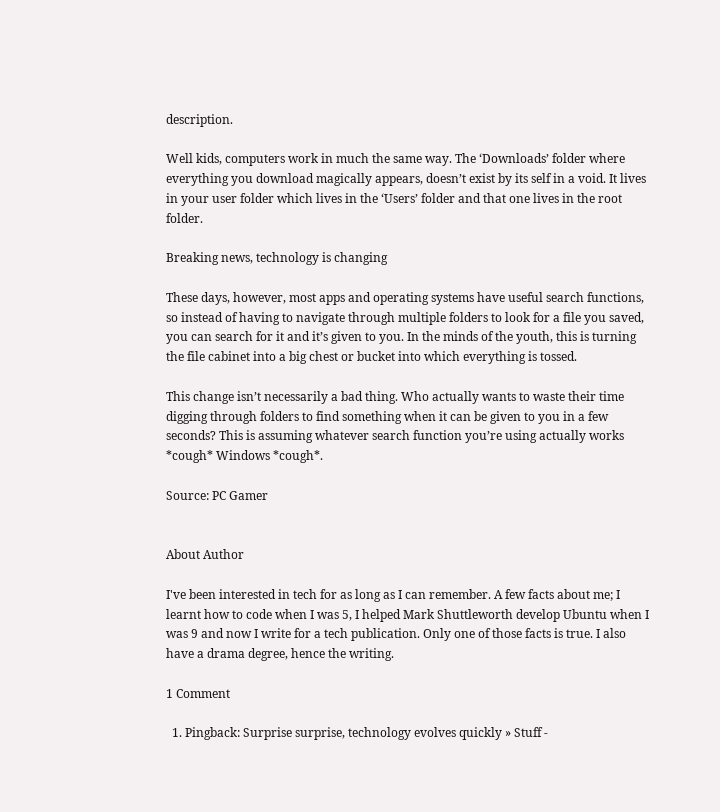description.

Well kids, computers work in much the same way. The ‘Downloads’ folder where everything you download magically appears, doesn’t exist by its self in a void. It lives in your user folder which lives in the ‘Users’ folder and that one lives in the root folder.

Breaking news, technology is changing

These days, however, most apps and operating systems have useful search functions, so instead of having to navigate through multiple folders to look for a file you saved, you can search for it and it’s given to you. In the minds of the youth, this is turning the file cabinet into a big chest or bucket into which everything is tossed.

This change isn’t necessarily a bad thing. Who actually wants to waste their time digging through folders to find something when it can be given to you in a few seconds? This is assuming whatever search function you’re using actually works *cough* Windows *cough*.

Source: PC Gamer


About Author

I've been interested in tech for as long as I can remember. A few facts about me; I learnt how to code when I was 5, I helped Mark Shuttleworth develop Ubuntu when I was 9 and now I write for a tech publication. Only one of those facts is true. I also have a drama degree, hence the writing.

1 Comment

  1. Pingback: Surprise surprise, technology evolves quickly » Stuff -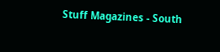Stuff Magazines - South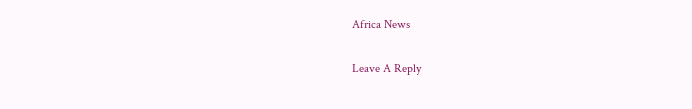Africa News

Leave A Reply